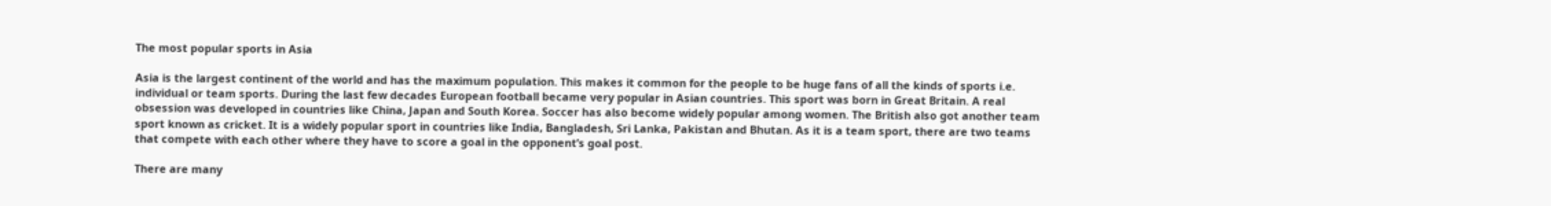The most popular sports in Asia

Asia is the largest continent of the world and has the maximum population. This makes it common for the people to be huge fans of all the kinds of sports i.e. individual or team sports. During the last few decades European football became very popular in Asian countries. This sport was born in Great Britain. A real obsession was developed in countries like China, Japan and South Korea. Soccer has also become widely popular among women. The British also got another team sport known as cricket. It is a widely popular sport in countries like India, Bangladesh, Sri Lanka, Pakistan and Bhutan. As it is a team sport, there are two teams that compete with each other where they have to score a goal in the opponent’s goal post.

There are many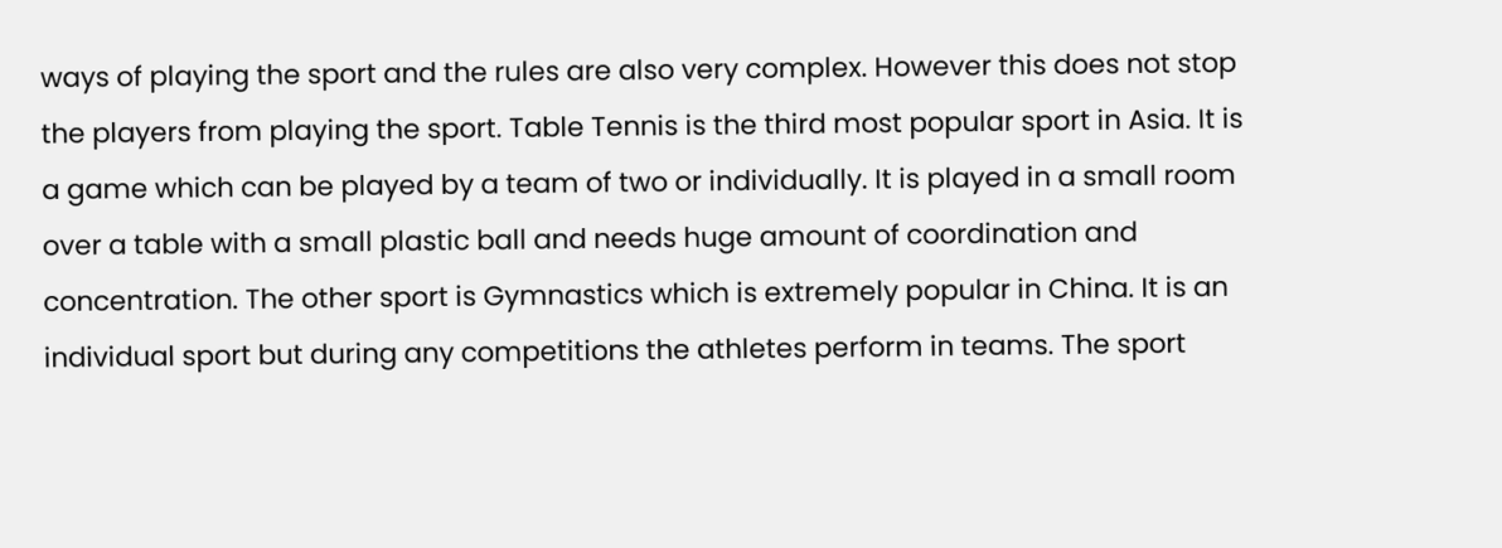ways of playing the sport and the rules are also very complex. However this does not stop the players from playing the sport. Table Tennis is the third most popular sport in Asia. It is a game which can be played by a team of two or individually. It is played in a small room over a table with a small plastic ball and needs huge amount of coordination and concentration. The other sport is Gymnastics which is extremely popular in China. It is an individual sport but during any competitions the athletes perform in teams. The sport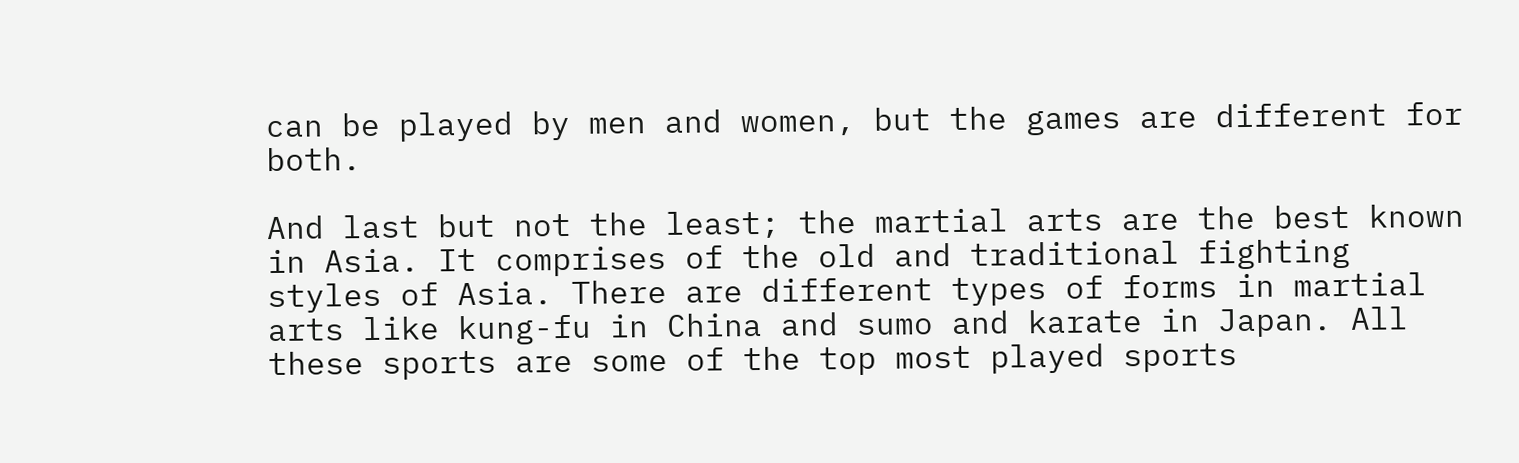can be played by men and women, but the games are different for both.

And last but not the least; the martial arts are the best known in Asia. It comprises of the old and traditional fighting styles of Asia. There are different types of forms in martial arts like kung-fu in China and sumo and karate in Japan. All these sports are some of the top most played sports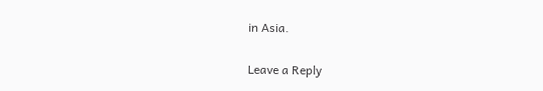in Asia.


Leave a Reply